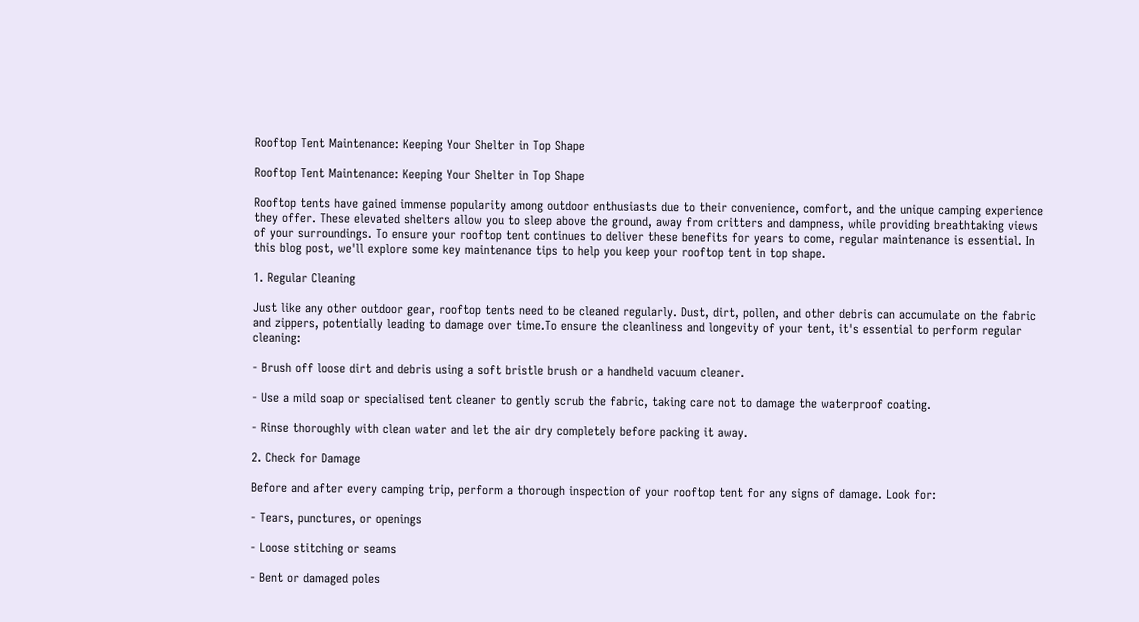Rooftop Tent Maintenance: Keeping Your Shelter in Top Shape

Rooftop Tent Maintenance: Keeping Your Shelter in Top Shape

Rooftop tents have gained immense popularity among outdoor enthusiasts due to their convenience, comfort, and the unique camping experience they offer. These elevated shelters allow you to sleep above the ground, away from critters and dampness, while providing breathtaking views of your surroundings. To ensure your rooftop tent continues to deliver these benefits for years to come, regular maintenance is essential. In this blog post, we'll explore some key maintenance tips to help you keep your rooftop tent in top shape.

1. Regular Cleaning

Just like any other outdoor gear, rooftop tents need to be cleaned regularly. Dust, dirt, pollen, and other debris can accumulate on the fabric and zippers, potentially leading to damage over time.To ensure the cleanliness and longevity of your tent, it's essential to perform regular cleaning:

- Brush off loose dirt and debris using a soft bristle brush or a handheld vacuum cleaner.

- Use a mild soap or specialised tent cleaner to gently scrub the fabric, taking care not to damage the waterproof coating.

- Rinse thoroughly with clean water and let the air dry completely before packing it away.

2. Check for Damage

Before and after every camping trip, perform a thorough inspection of your rooftop tent for any signs of damage. Look for:

- Tears, punctures, or openings

- Loose stitching or seams

- Bent or damaged poles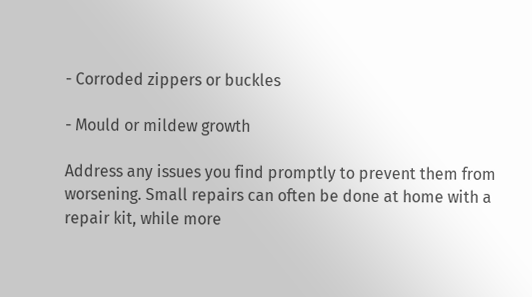- Corroded zippers or buckles

- Mould or mildew growth

Address any issues you find promptly to prevent them from worsening. Small repairs can often be done at home with a repair kit, while more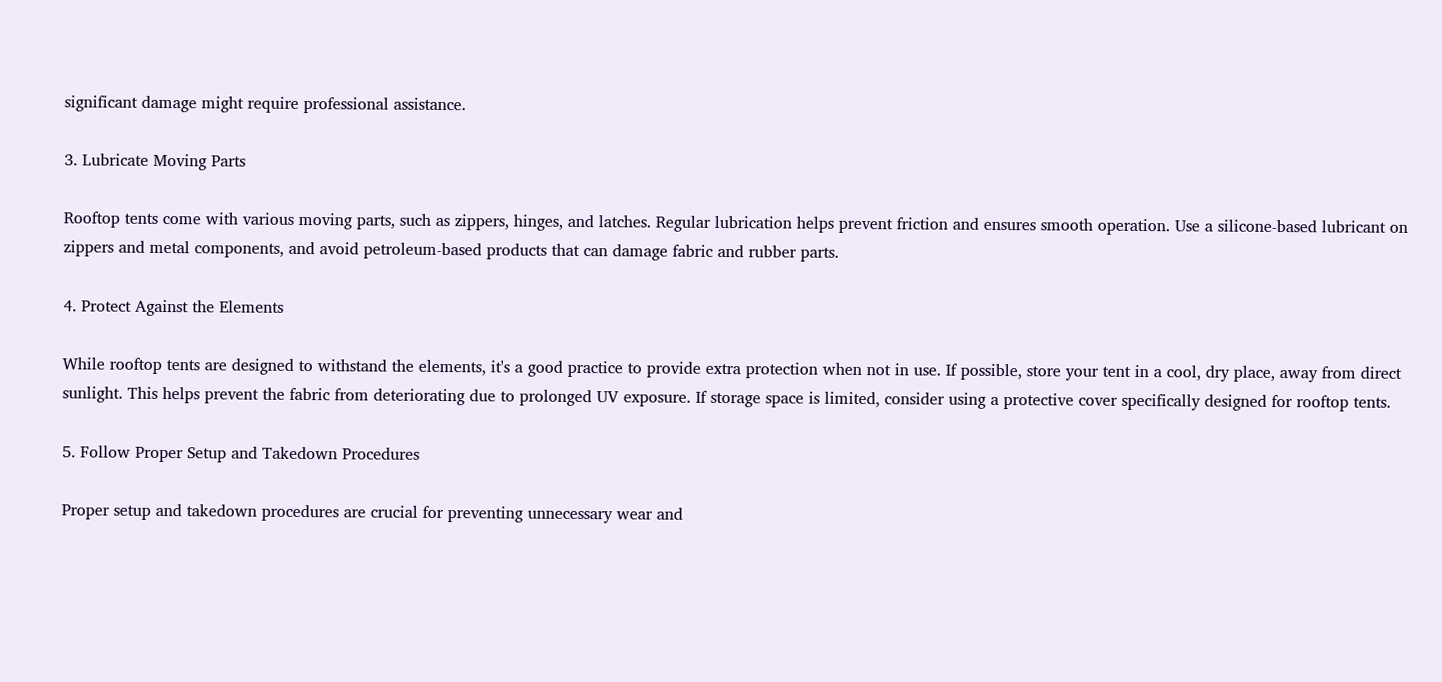significant damage might require professional assistance.

3. Lubricate Moving Parts

Rooftop tents come with various moving parts, such as zippers, hinges, and latches. Regular lubrication helps prevent friction and ensures smooth operation. Use a silicone-based lubricant on zippers and metal components, and avoid petroleum-based products that can damage fabric and rubber parts.

4. Protect Against the Elements

While rooftop tents are designed to withstand the elements, it's a good practice to provide extra protection when not in use. If possible, store your tent in a cool, dry place, away from direct sunlight. This helps prevent the fabric from deteriorating due to prolonged UV exposure. If storage space is limited, consider using a protective cover specifically designed for rooftop tents.

5. Follow Proper Setup and Takedown Procedures

Proper setup and takedown procedures are crucial for preventing unnecessary wear and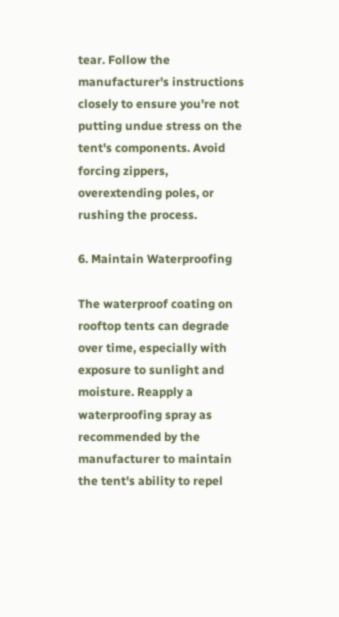tear. Follow the manufacturer's instructions closely to ensure you're not putting undue stress on the tent's components. Avoid forcing zippers, overextending poles, or rushing the process.

6. Maintain Waterproofing

The waterproof coating on rooftop tents can degrade over time, especially with exposure to sunlight and moisture. Reapply a waterproofing spray as recommended by the manufacturer to maintain the tent's ability to repel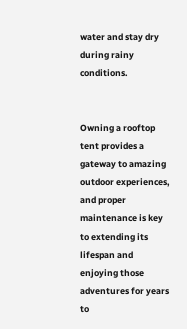water and stay dry during rainy conditions.


Owning a rooftop tent provides a gateway to amazing outdoor experiences, and proper maintenance is key to extending its lifespan and enjoying those adventures for years to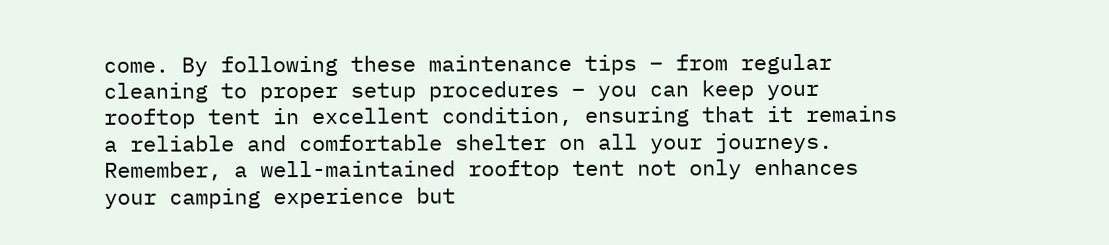come. By following these maintenance tips – from regular cleaning to proper setup procedures – you can keep your rooftop tent in excellent condition, ensuring that it remains a reliable and comfortable shelter on all your journeys. Remember, a well-maintained rooftop tent not only enhances your camping experience but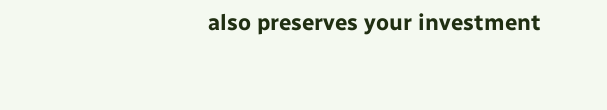also preserves your investment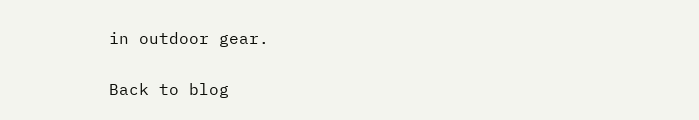in outdoor gear.

Back to blog